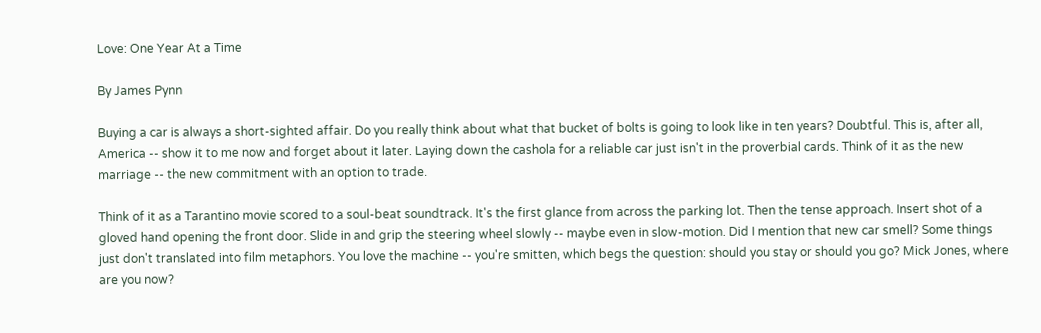Love: One Year At a Time

By James Pynn

Buying a car is always a short-sighted affair. Do you really think about what that bucket of bolts is going to look like in ten years? Doubtful. This is, after all, America -- show it to me now and forget about it later. Laying down the cashola for a reliable car just isn't in the proverbial cards. Think of it as the new marriage -- the new commitment with an option to trade.

Think of it as a Tarantino movie scored to a soul-beat soundtrack. It's the first glance from across the parking lot. Then the tense approach. Insert shot of a gloved hand opening the front door. Slide in and grip the steering wheel slowly -- maybe even in slow-motion. Did I mention that new car smell? Some things just don't translated into film metaphors. You love the machine -- you're smitten, which begs the question: should you stay or should you go? Mick Jones, where are you now?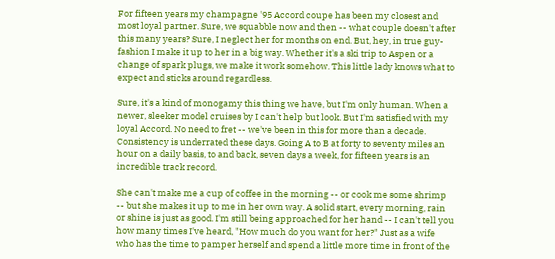For fifteen years my champagne '95 Accord coupe has been my closest and most loyal partner. Sure, we squabble now and then -- what couple doesn't after this many years? Sure, I neglect her for months on end. But, hey, in true guy-fashion I make it up to her in a big way. Whether it's a ski trip to Aspen or a change of spark plugs, we make it work somehow. This little lady knows what to expect and sticks around regardless.

Sure, it's a kind of monogamy this thing we have, but I'm only human. When a newer, sleeker model cruises by I can't help but look. But I'm satisfied with my loyal Accord. No need to fret -- we've been in this for more than a decade. Consistency is underrated these days. Going A to B at forty to seventy miles an hour on a daily basis, to and back, seven days a week, for fifteen years is an incredible track record.

She can't make me a cup of coffee in the morning -- or cook me some shrimp -- but she makes it up to me in her own way. A solid start, every morning, rain or shine is just as good. I'm still being approached for her hand -- I can't tell you how many times I've heard, "How much do you want for her?" Just as a wife who has the time to pamper herself and spend a little more time in front of the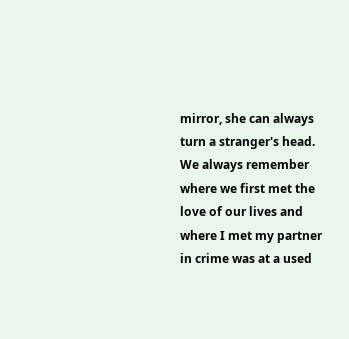mirror, she can always turn a stranger's head. We always remember where we first met the love of our lives and where I met my partner in crime was at a used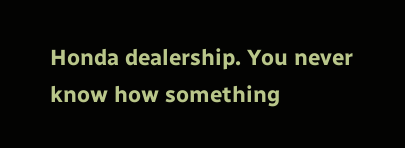Honda dealership. You never know how something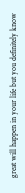great will happen in your life but you definitely know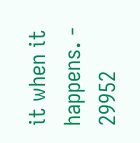it when it happens. - 29952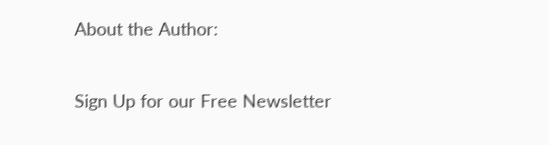About the Author:

Sign Up for our Free Newsletter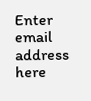Enter email address here